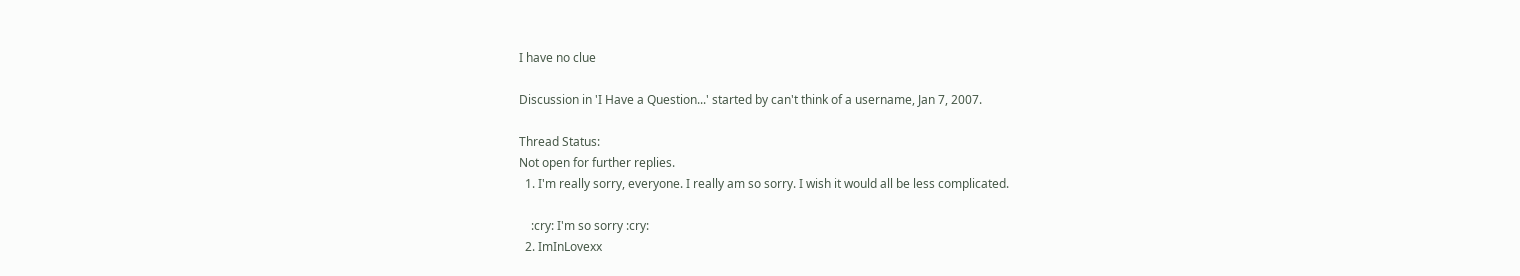I have no clue

Discussion in 'I Have a Question...' started by can't think of a username, Jan 7, 2007.

Thread Status:
Not open for further replies.
  1. I'm really sorry, everyone. I really am so sorry. I wish it would all be less complicated.

    :cry: I'm so sorry :cry:
  2. ImInLovexx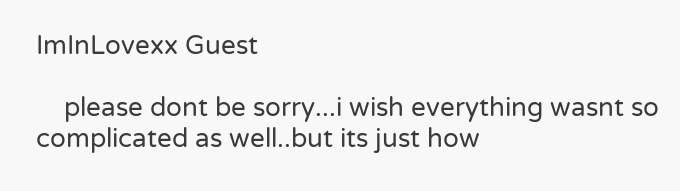ImInLovexx Guest

    please dont be sorry...i wish everything wasnt so complicated as well..but its just how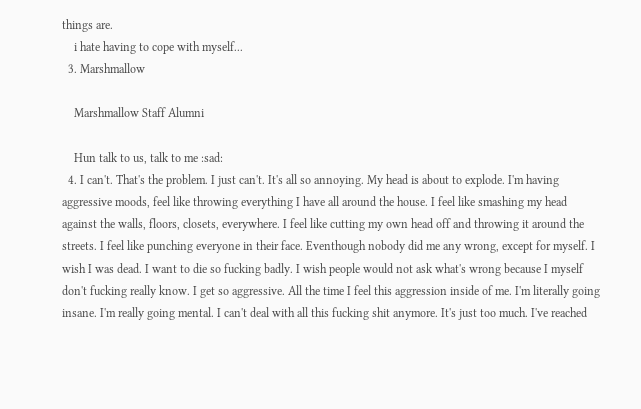things are.
    i hate having to cope with myself...
  3. Marshmallow

    Marshmallow Staff Alumni

    Hun talk to us, talk to me :sad:
  4. I can't. That's the problem. I just can't. It's all so annoying. My head is about to explode. I'm having aggressive moods, feel like throwing everything I have all around the house. I feel like smashing my head against the walls, floors, closets, everywhere. I feel like cutting my own head off and throwing it around the streets. I feel like punching everyone in their face. Eventhough nobody did me any wrong, except for myself. I wish I was dead. I want to die so fucking badly. I wish people would not ask what's wrong because I myself don't fucking really know. I get so aggressive. All the time I feel this aggression inside of me. I'm literally going insane. I'm really going mental. I can't deal with all this fucking shit anymore. It's just too much. I've reached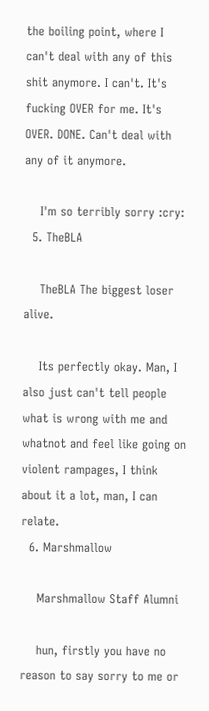the boiling point, where I can't deal with any of this shit anymore. I can't. It's fucking OVER for me. It's OVER. DONE. Can't deal with any of it anymore.

    I'm so terribly sorry :cry:
  5. TheBLA

    TheBLA The biggest loser alive.

    Its perfectly okay. Man, I also just can't tell people what is wrong with me and whatnot and feel like going on violent rampages, I think about it a lot, man, I can relate.
  6. Marshmallow

    Marshmallow Staff Alumni

    hun, firstly you have no reason to say sorry to me or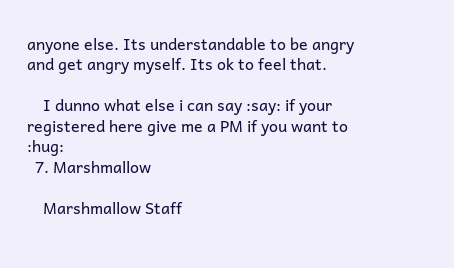anyone else. Its understandable to be angry and get angry myself. Its ok to feel that.

    I dunno what else i can say :say: if your registered here give me a PM if you want to :hug:
  7. Marshmallow

    Marshmallow Staff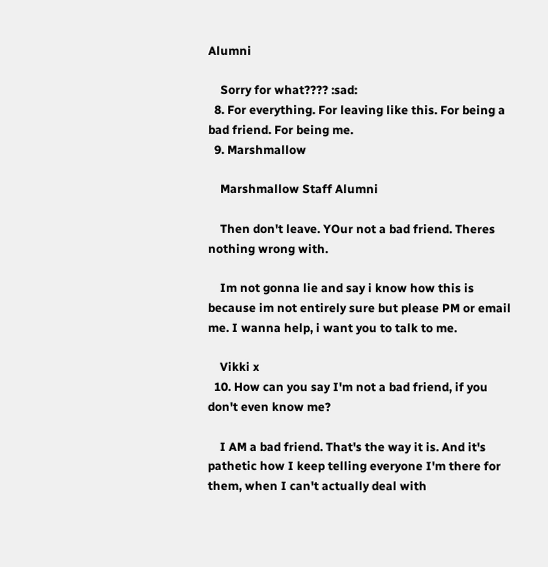Alumni

    Sorry for what???? :sad:
  8. For everything. For leaving like this. For being a bad friend. For being me.
  9. Marshmallow

    Marshmallow Staff Alumni

    Then don't leave. YOur not a bad friend. Theres nothing wrong with.

    Im not gonna lie and say i know how this is because im not entirely sure but please PM or email me. I wanna help, i want you to talk to me.

    Vikki x
  10. How can you say I'm not a bad friend, if you don't even know me?

    I AM a bad friend. That's the way it is. And it's pathetic how I keep telling everyone I'm there for them, when I can't actually deal with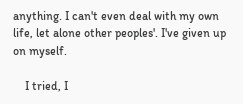anything. I can't even deal with my own life, let alone other peoples'. I've given up on myself.

    I tried, I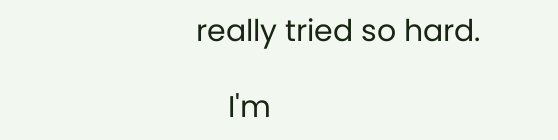really tried so hard.

    I'm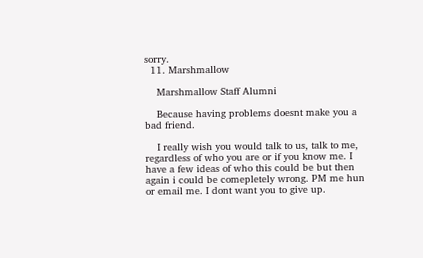sorry.
  11. Marshmallow

    Marshmallow Staff Alumni

    Because having problems doesnt make you a bad friend.

    I really wish you would talk to us, talk to me, regardless of who you are or if you know me. I have a few ideas of who this could be but then again i could be comepletely wrong. PM me hun or email me. I dont want you to give up.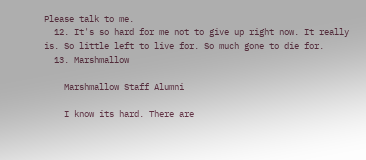Please talk to me.
  12. It's so hard for me not to give up right now. It really is. So little left to live for. So much gone to die for.
  13. Marshmallow

    Marshmallow Staff Alumni

    I know its hard. There are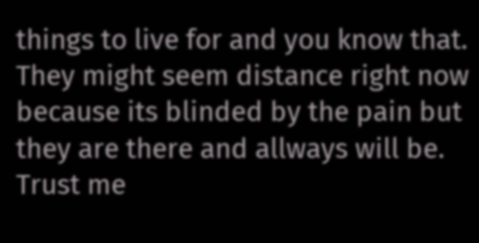things to live for and you know that. They might seem distance right now because its blinded by the pain but they are there and allways will be. Trust me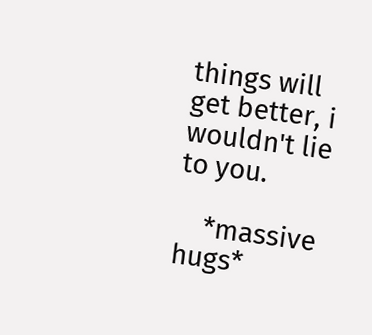things will get better, i wouldn't lie to you.

    *massive hugs*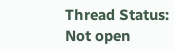Thread Status:
Not open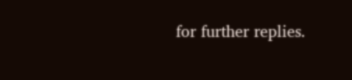for further replies.